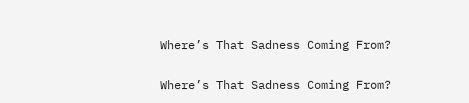Where’s That Sadness Coming From?

Where’s That Sadness Coming From?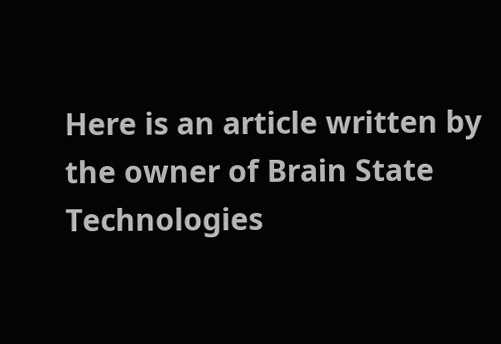Here is an article written by the owner of Brain State Technologies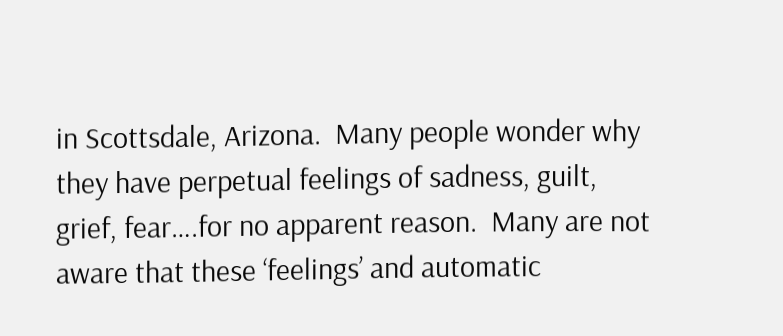in Scottsdale, Arizona.  Many people wonder why they have perpetual feelings of sadness, guilt, grief, fear….for no apparent reason.  Many are not aware that these ‘feelings’ and automatic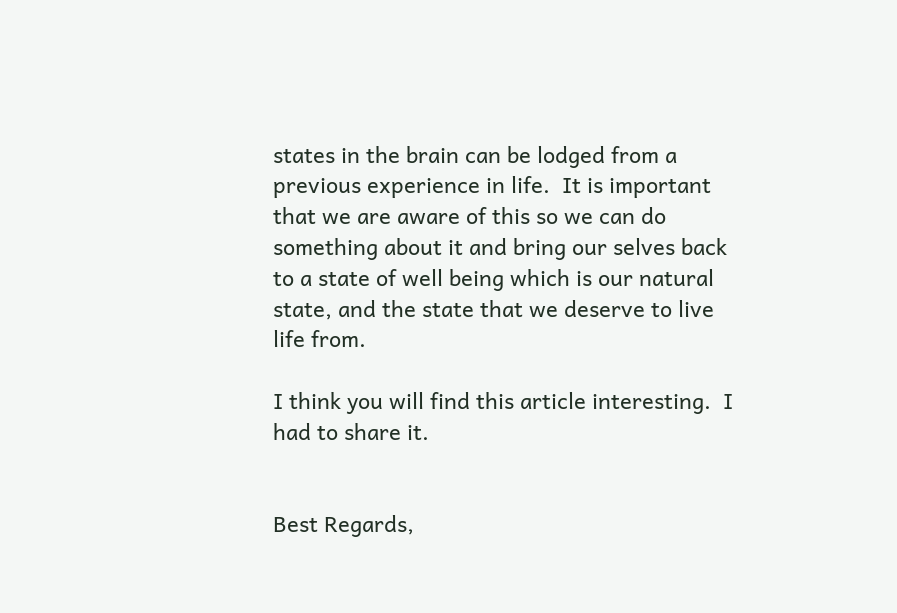states in the brain can be lodged from a previous experience in life.  It is important that we are aware of this so we can do something about it and bring our selves back to a state of well being which is our natural state, and the state that we deserve to live life from.

I think you will find this article interesting.  I had to share it.


Best Regards,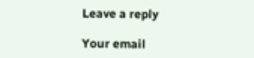Leave a reply

Your email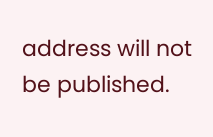address will not be published.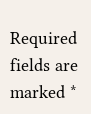Required fields are marked *